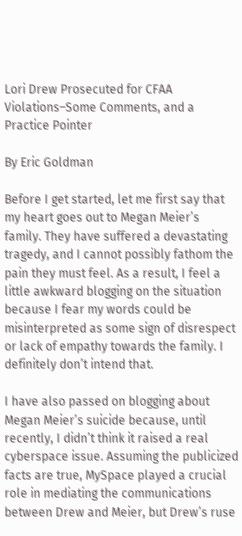Lori Drew Prosecuted for CFAA Violations–Some Comments, and a Practice Pointer

By Eric Goldman

Before I get started, let me first say that my heart goes out to Megan Meier’s family. They have suffered a devastating tragedy, and I cannot possibly fathom the pain they must feel. As a result, I feel a little awkward blogging on the situation because I fear my words could be misinterpreted as some sign of disrespect or lack of empathy towards the family. I definitely don’t intend that.

I have also passed on blogging about Megan Meier’s suicide because, until recently, I didn’t think it raised a real cyberspace issue. Assuming the publicized facts are true, MySpace played a crucial role in mediating the communications between Drew and Meier, but Drew’s ruse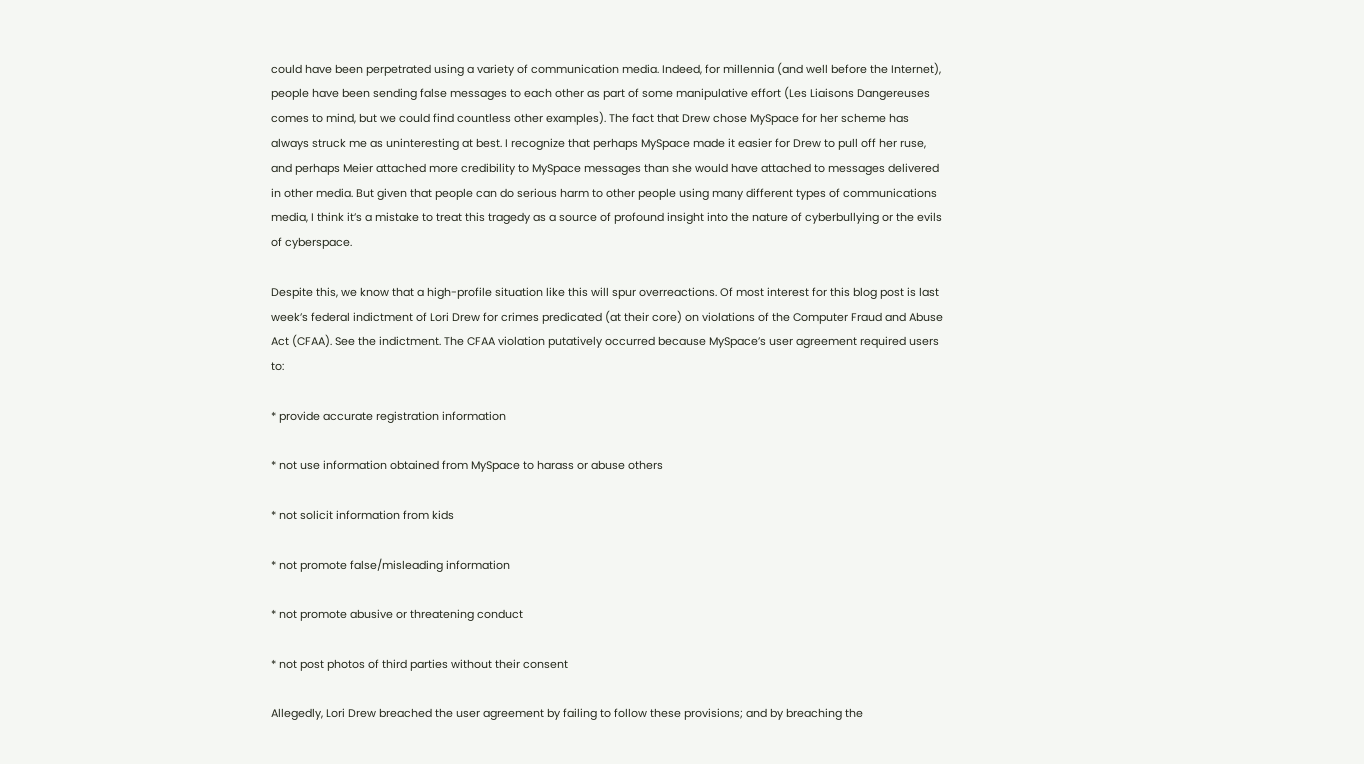could have been perpetrated using a variety of communication media. Indeed, for millennia (and well before the Internet), people have been sending false messages to each other as part of some manipulative effort (Les Liaisons Dangereuses comes to mind, but we could find countless other examples). The fact that Drew chose MySpace for her scheme has always struck me as uninteresting at best. I recognize that perhaps MySpace made it easier for Drew to pull off her ruse, and perhaps Meier attached more credibility to MySpace messages than she would have attached to messages delivered in other media. But given that people can do serious harm to other people using many different types of communications media, I think it’s a mistake to treat this tragedy as a source of profound insight into the nature of cyberbullying or the evils of cyberspace.

Despite this, we know that a high-profile situation like this will spur overreactions. Of most interest for this blog post is last week’s federal indictment of Lori Drew for crimes predicated (at their core) on violations of the Computer Fraud and Abuse Act (CFAA). See the indictment. The CFAA violation putatively occurred because MySpace’s user agreement required users to:

* provide accurate registration information

* not use information obtained from MySpace to harass or abuse others

* not solicit information from kids

* not promote false/misleading information

* not promote abusive or threatening conduct

* not post photos of third parties without their consent

Allegedly, Lori Drew breached the user agreement by failing to follow these provisions; and by breaching the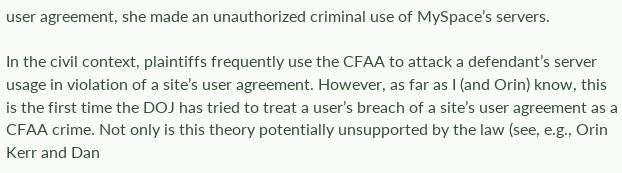user agreement, she made an unauthorized criminal use of MySpace’s servers.

In the civil context, plaintiffs frequently use the CFAA to attack a defendant’s server usage in violation of a site’s user agreement. However, as far as I (and Orin) know, this is the first time the DOJ has tried to treat a user’s breach of a site’s user agreement as a CFAA crime. Not only is this theory potentially unsupported by the law (see, e.g., Orin Kerr and Dan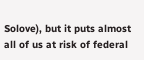Solove), but it puts almost all of us at risk of federal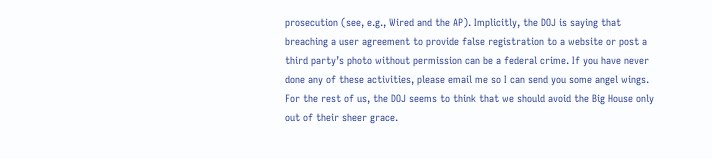prosecution (see, e.g., Wired and the AP). Implicitly, the DOJ is saying that breaching a user agreement to provide false registration to a website or post a third party’s photo without permission can be a federal crime. If you have never done any of these activities, please email me so I can send you some angel wings. For the rest of us, the DOJ seems to think that we should avoid the Big House only out of their sheer grace.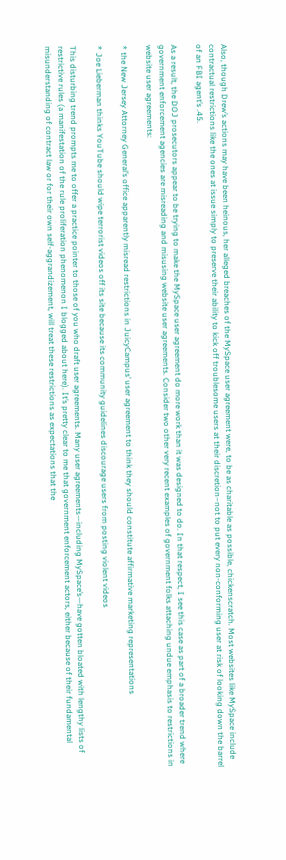Also, though Drew’s actions may have been heinous, her alleged breaches of the MySpace user agreement were, to be as charitable as possible, chickenscratch. Most websites like MySpace include contractual restrictions like the ones at issue simply to preserve their ability to kick off troublesome users at their discretion–not to put every non-conforming user at risk of looking down the barrel of an FBI agent’s .45.

As a result, the DOJ prosecutors appear to be trying to make the MySpace user agreement do more work than it was designed to do. In that respect, I see this case as part of a broader trend where government enforcement agencies are misreading and misusing website user agreements. Consider two other very recent examples of government folks attaching undue emphasis to restrictions in website user agreements:

* the New Jersey Attorney General’s office apparently misread restrictions in JuicyCampus’ user agreement to think they should constitute affirmative marketing representations

* Joe Lieberman thinks YouTube should wipe terrorist videos off its site because its community guidelines discourage users from posting violent videos

This disturbing trend prompts me to offer a practice pointer to those of you who draft user agreements. Many user agreements—including MySpace’s—have gotten bloated with lengthy lists of restrictive rules (a manifestation of the rule proliferation phenomenon I blogged about here). It’s pretty clear to me that government enforcement actors, either because of their fundamental misunderstanding of contract law or for their own self-aggrandizement, will treat these restrictions as expectations that the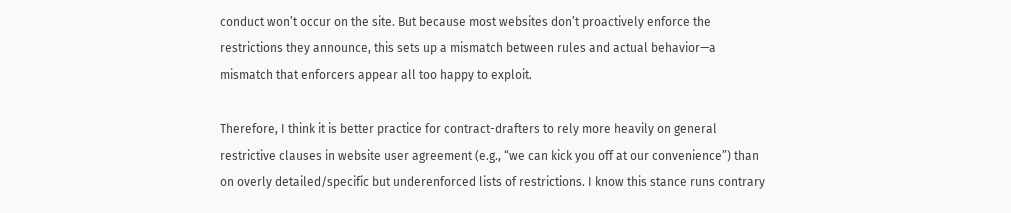conduct won’t occur on the site. But because most websites don’t proactively enforce the restrictions they announce, this sets up a mismatch between rules and actual behavior—a mismatch that enforcers appear all too happy to exploit.

Therefore, I think it is better practice for contract-drafters to rely more heavily on general restrictive clauses in website user agreement (e.g., “we can kick you off at our convenience”) than on overly detailed/specific but underenforced lists of restrictions. I know this stance runs contrary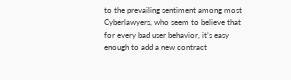to the prevailing sentiment among most Cyberlawyers, who seem to believe that for every bad user behavior, it’s easy enough to add a new contract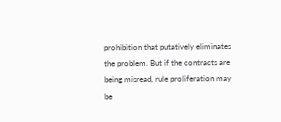prohibition that putatively eliminates the problem. But if the contracts are being misread, rule proliferation may be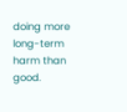doing more long-term harm than good.